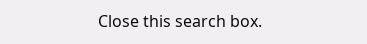Close this search box.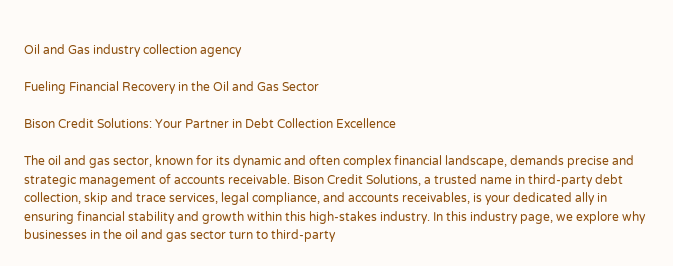Oil and Gas industry collection agency

Fueling Financial Recovery in the Oil and Gas Sector

Bison Credit Solutions: Your Partner in Debt Collection Excellence

The oil and gas sector, known for its dynamic and often complex financial landscape, demands precise and strategic management of accounts receivable. Bison Credit Solutions, a trusted name in third-party debt collection, skip and trace services, legal compliance, and accounts receivables, is your dedicated ally in ensuring financial stability and growth within this high-stakes industry. In this industry page, we explore why businesses in the oil and gas sector turn to third-party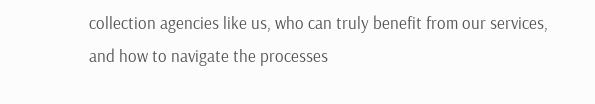collection agencies like us, who can truly benefit from our services, and how to navigate the processes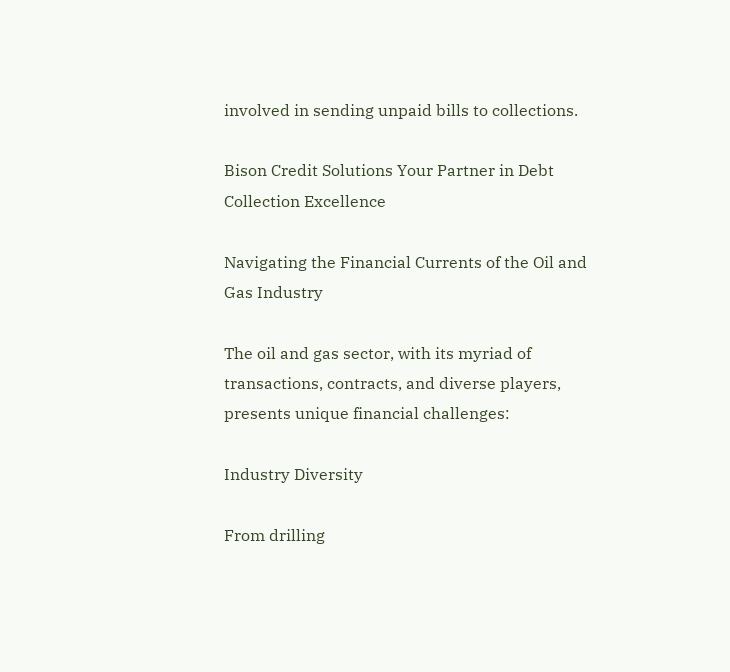involved in sending unpaid bills to collections.

Bison Credit Solutions Your Partner in Debt Collection Excellence

Navigating the Financial Currents of the Oil and Gas Industry

The oil and gas sector, with its myriad of transactions, contracts, and diverse players, presents unique financial challenges:

Industry Diversity

From drilling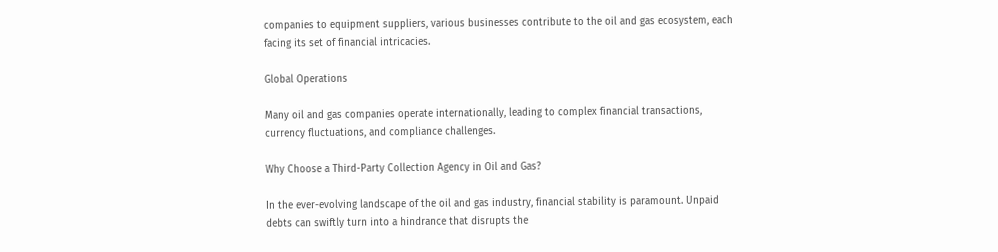companies to equipment suppliers, various businesses contribute to the oil and gas ecosystem, each facing its set of financial intricacies.

Global Operations

Many oil and gas companies operate internationally, leading to complex financial transactions, currency fluctuations, and compliance challenges.

Why Choose a Third-Party Collection Agency in Oil and Gas?

In the ever-evolving landscape of the oil and gas industry, financial stability is paramount. Unpaid debts can swiftly turn into a hindrance that disrupts the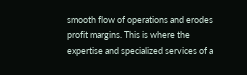smooth flow of operations and erodes profit margins. This is where the expertise and specialized services of a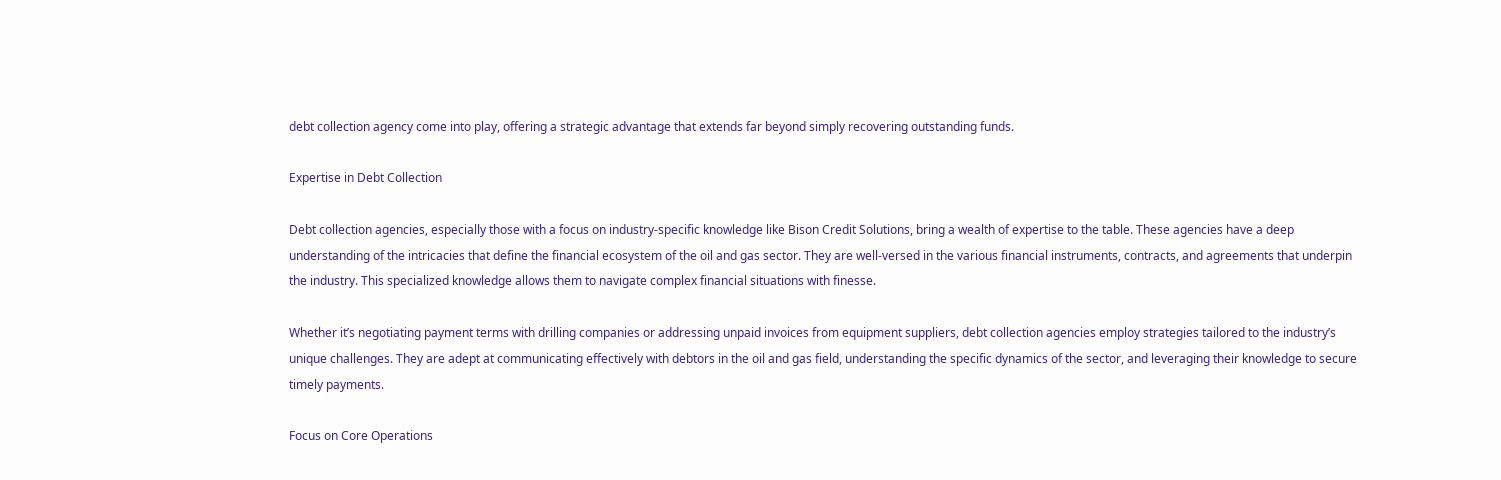debt collection agency come into play, offering a strategic advantage that extends far beyond simply recovering outstanding funds.

Expertise in Debt Collection

Debt collection agencies, especially those with a focus on industry-specific knowledge like Bison Credit Solutions, bring a wealth of expertise to the table. These agencies have a deep understanding of the intricacies that define the financial ecosystem of the oil and gas sector. They are well-versed in the various financial instruments, contracts, and agreements that underpin the industry. This specialized knowledge allows them to navigate complex financial situations with finesse.

Whether it’s negotiating payment terms with drilling companies or addressing unpaid invoices from equipment suppliers, debt collection agencies employ strategies tailored to the industry’s unique challenges. They are adept at communicating effectively with debtors in the oil and gas field, understanding the specific dynamics of the sector, and leveraging their knowledge to secure timely payments.

Focus on Core Operations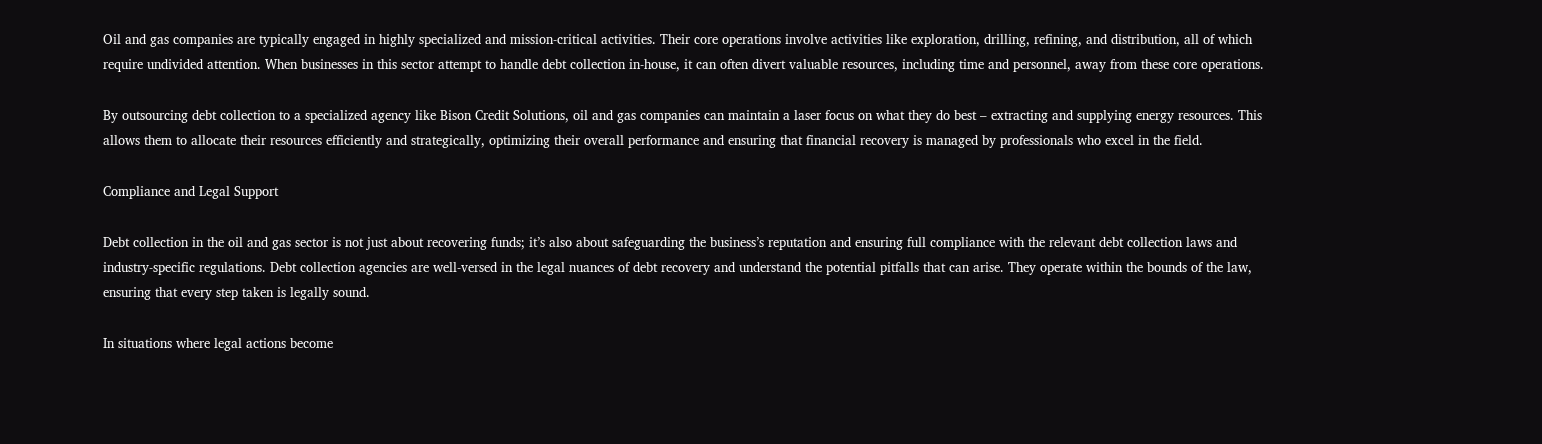Oil and gas companies are typically engaged in highly specialized and mission-critical activities. Their core operations involve activities like exploration, drilling, refining, and distribution, all of which require undivided attention. When businesses in this sector attempt to handle debt collection in-house, it can often divert valuable resources, including time and personnel, away from these core operations.

By outsourcing debt collection to a specialized agency like Bison Credit Solutions, oil and gas companies can maintain a laser focus on what they do best – extracting and supplying energy resources. This allows them to allocate their resources efficiently and strategically, optimizing their overall performance and ensuring that financial recovery is managed by professionals who excel in the field.

Compliance and Legal Support

Debt collection in the oil and gas sector is not just about recovering funds; it’s also about safeguarding the business’s reputation and ensuring full compliance with the relevant debt collection laws and industry-specific regulations. Debt collection agencies are well-versed in the legal nuances of debt recovery and understand the potential pitfalls that can arise. They operate within the bounds of the law, ensuring that every step taken is legally sound.

In situations where legal actions become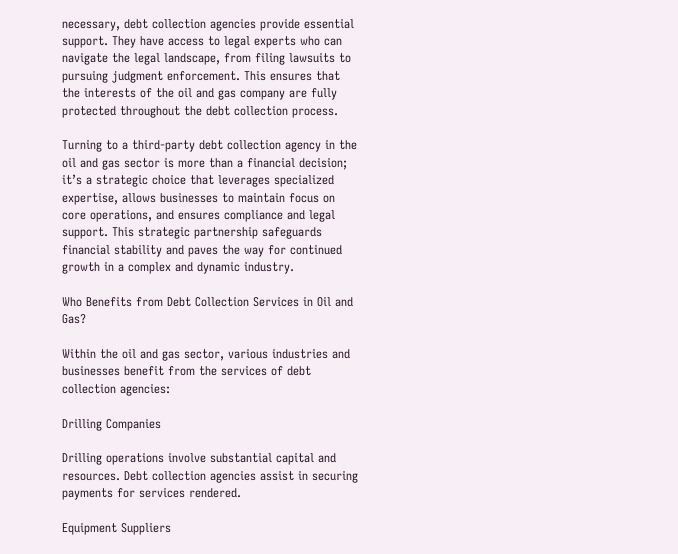necessary, debt collection agencies provide essential support. They have access to legal experts who can navigate the legal landscape, from filing lawsuits to pursuing judgment enforcement. This ensures that the interests of the oil and gas company are fully protected throughout the debt collection process.

Turning to a third-party debt collection agency in the oil and gas sector is more than a financial decision; it’s a strategic choice that leverages specialized expertise, allows businesses to maintain focus on core operations, and ensures compliance and legal support. This strategic partnership safeguards financial stability and paves the way for continued growth in a complex and dynamic industry.

Who Benefits from Debt Collection Services in Oil and Gas?

Within the oil and gas sector, various industries and businesses benefit from the services of debt collection agencies:

Drilling Companies

Drilling operations involve substantial capital and resources. Debt collection agencies assist in securing payments for services rendered.

Equipment Suppliers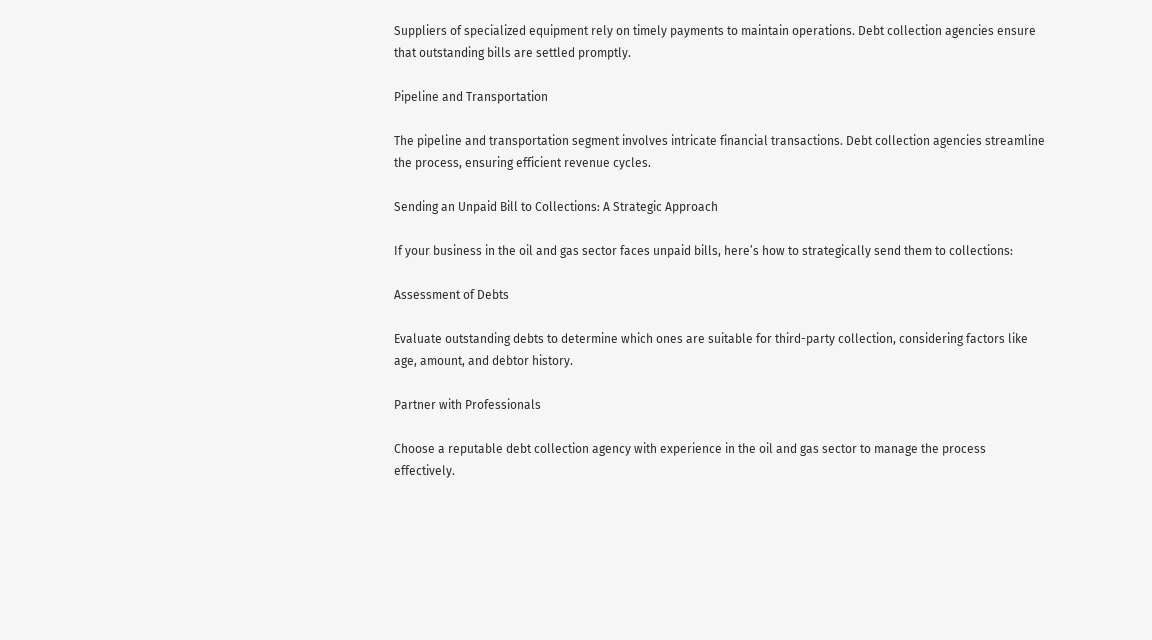Suppliers of specialized equipment rely on timely payments to maintain operations. Debt collection agencies ensure that outstanding bills are settled promptly.

Pipeline and Transportation

The pipeline and transportation segment involves intricate financial transactions. Debt collection agencies streamline the process, ensuring efficient revenue cycles.

Sending an Unpaid Bill to Collections: A Strategic Approach

If your business in the oil and gas sector faces unpaid bills, here’s how to strategically send them to collections:

Assessment of Debts

Evaluate outstanding debts to determine which ones are suitable for third-party collection, considering factors like age, amount, and debtor history.

Partner with Professionals

Choose a reputable debt collection agency with experience in the oil and gas sector to manage the process effectively.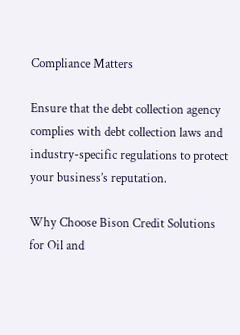Compliance Matters

Ensure that the debt collection agency complies with debt collection laws and industry-specific regulations to protect your business’s reputation.

Why Choose Bison Credit Solutions for Oil and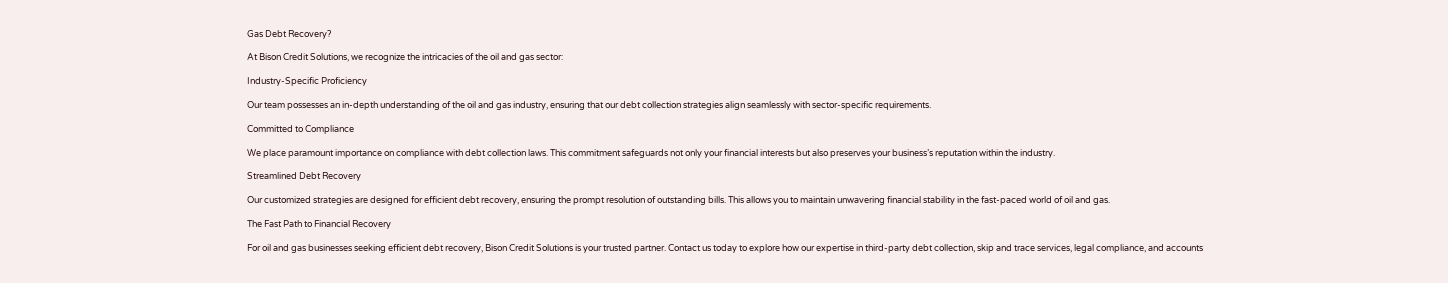Gas Debt Recovery?

At Bison Credit Solutions, we recognize the intricacies of the oil and gas sector:

Industry-Specific Proficiency

Our team possesses an in-depth understanding of the oil and gas industry, ensuring that our debt collection strategies align seamlessly with sector-specific requirements.

Committed to Compliance

We place paramount importance on compliance with debt collection laws. This commitment safeguards not only your financial interests but also preserves your business’s reputation within the industry.

Streamlined Debt Recovery

Our customized strategies are designed for efficient debt recovery, ensuring the prompt resolution of outstanding bills. This allows you to maintain unwavering financial stability in the fast-paced world of oil and gas.

The Fast Path to Financial Recovery

For oil and gas businesses seeking efficient debt recovery, Bison Credit Solutions is your trusted partner. Contact us today to explore how our expertise in third-party debt collection, skip and trace services, legal compliance, and accounts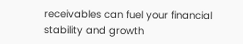receivables can fuel your financial stability and growth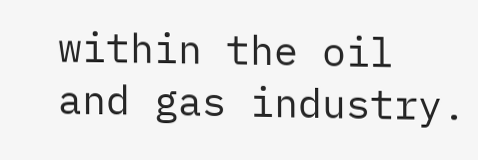within the oil and gas industry.